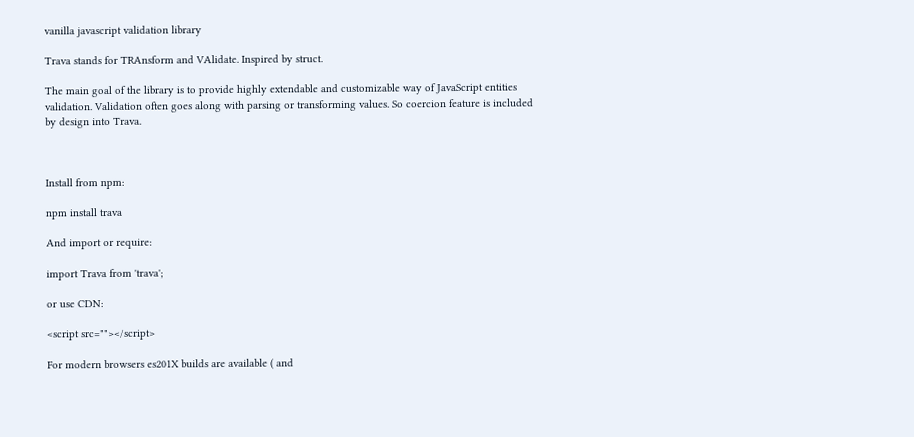vanilla javascript validation library

Trava stands for TRAnsform and VAlidate. Inspired by struct.

The main goal of the library is to provide highly extendable and customizable way of JavaScript entities validation. Validation often goes along with parsing or transforming values. So coercion feature is included by design into Trava.



Install from npm:

npm install trava

And import or require:

import Trava from 'trava';

or use CDN:

<script src=""></script>

For modern browsers es201X builds are available ( and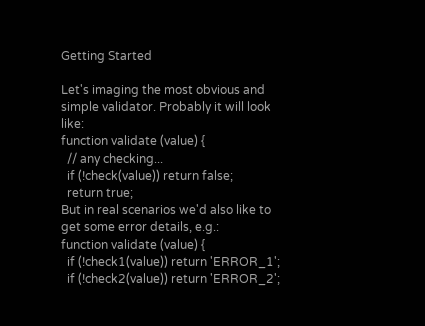Getting Started

Let's imaging the most obvious and simple validator. Probably it will look like:
function validate (value) {
  // any checking...
  if (!check(value)) return false;
  return true;
But in real scenarios we'd also like to get some error details, e.g.:
function validate (value) {
  if (!check1(value)) return 'ERROR_1';
  if (!check2(value)) return 'ERROR_2';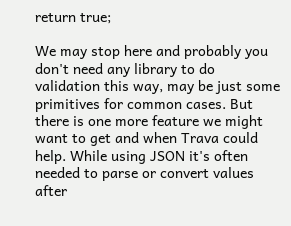return true;

We may stop here and probably you don't need any library to do validation this way, may be just some primitives for common cases. But there is one more feature we might want to get and when Trava could help. While using JSON it's often needed to parse or convert values after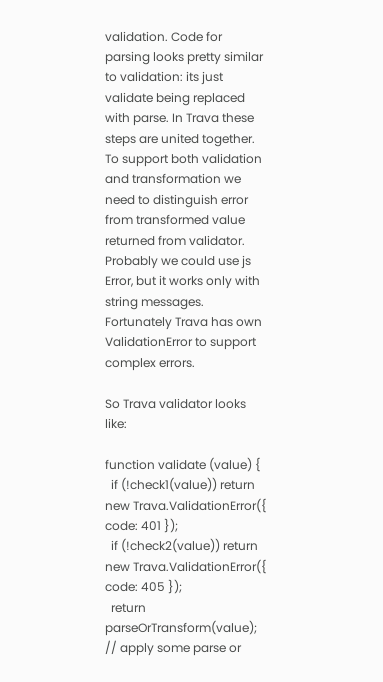validation. Code for parsing looks pretty similar to validation: its just validate being replaced with parse. In Trava these steps are united together. To support both validation and transformation we need to distinguish error from transformed value returned from validator. Probably we could use js Error, but it works only with string messages. Fortunately Trava has own ValidationError to support complex errors.

So Trava validator looks like:

function validate (value) {
  if (!check1(value)) return new Trava.ValidationError({ code: 401 });
  if (!check2(value)) return new Trava.ValidationError({ code: 405 });
  return parseOrTransform(value);  // apply some parse or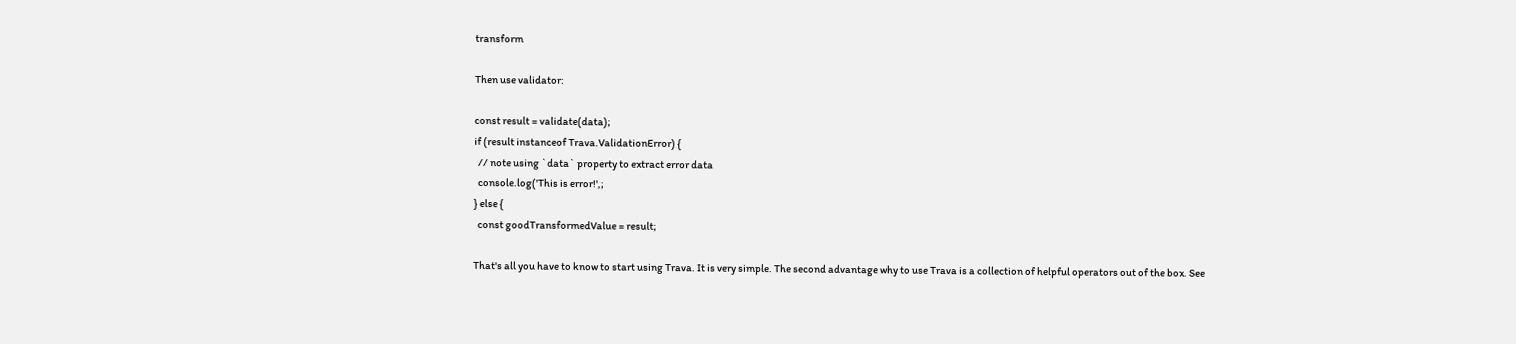transform

Then use validator:

const result = validate(data);
if (result instanceof Trava.ValidationError) {
  // note using `data` property to extract error data
  console.log('This is error!',;
} else {
  const goodTransformedValue = result;

That's all you have to know to start using Trava. It is very simple. The second advantage why to use Trava is a collection of helpful operators out of the box. See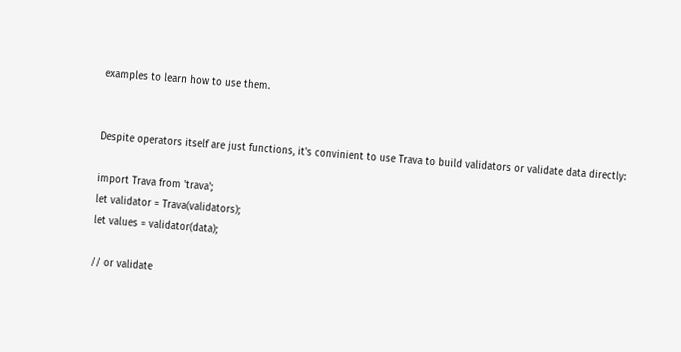examples to learn how to use them.


Despite operators itself are just functions, it's convinient to use Trava to build validators or validate data directly:

import Trava from 'trava';
let validator = Trava(validators);
let values = validator(data);

// or validate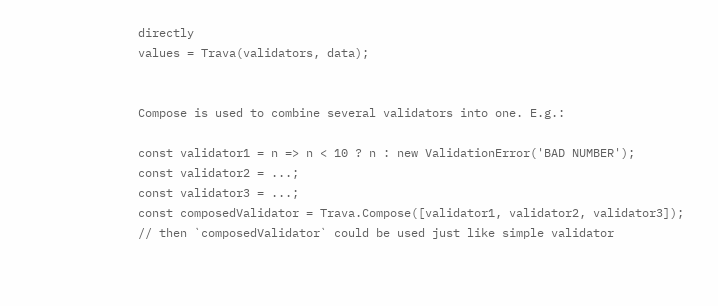directly
values = Trava(validators, data);


Compose is used to combine several validators into one. E.g.:

const validator1 = n => n < 10 ? n : new ValidationError('BAD NUMBER');
const validator2 = ...;
const validator3 = ...;
const composedValidator = Trava.Compose([validator1, validator2, validator3]);
// then `composedValidator` could be used just like simple validator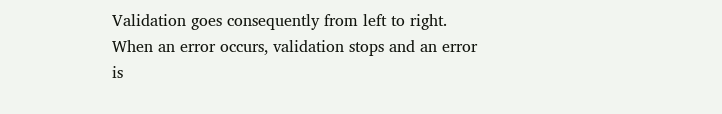Validation goes consequently from left to right. When an error occurs, validation stops and an error is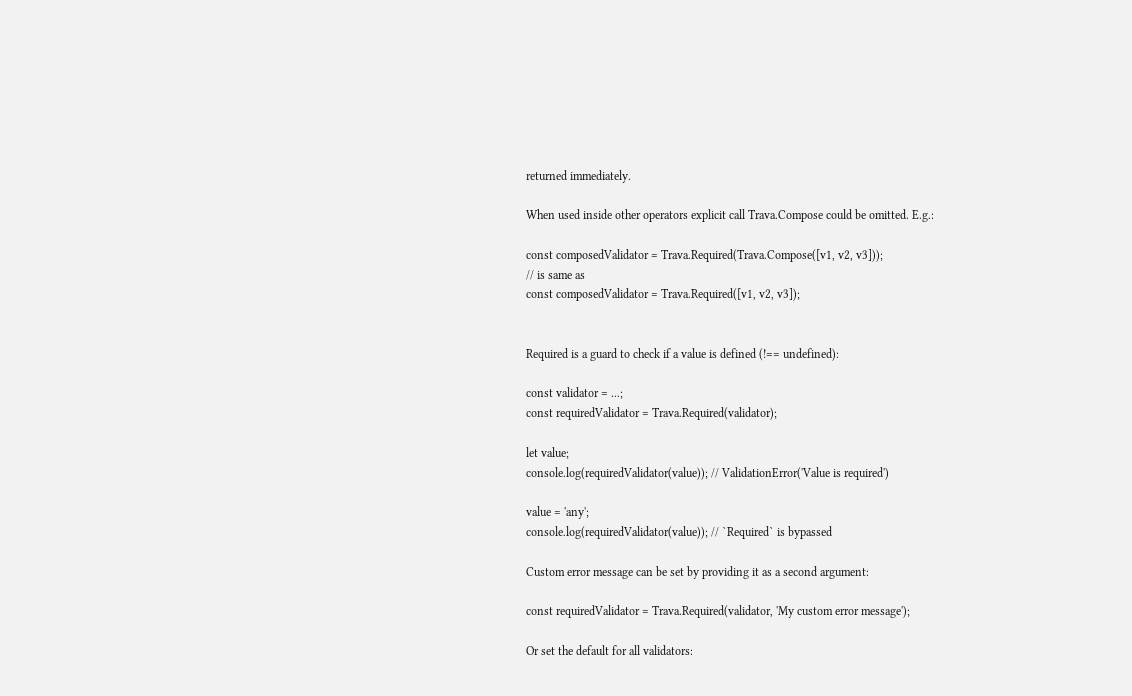returned immediately.

When used inside other operators explicit call Trava.Compose could be omitted. E.g.:

const composedValidator = Trava.Required(Trava.Compose([v1, v2, v3]));
// is same as
const composedValidator = Trava.Required([v1, v2, v3]);


Required is a guard to check if a value is defined (!== undefined):

const validator = ...;
const requiredValidator = Trava.Required(validator);

let value;
console.log(requiredValidator(value)); // ValidationError('Value is required')

value = 'any';
console.log(requiredValidator(value)); // `Required` is bypassed

Custom error message can be set by providing it as a second argument:

const requiredValidator = Trava.Required(validator, 'My custom error message');

Or set the default for all validators: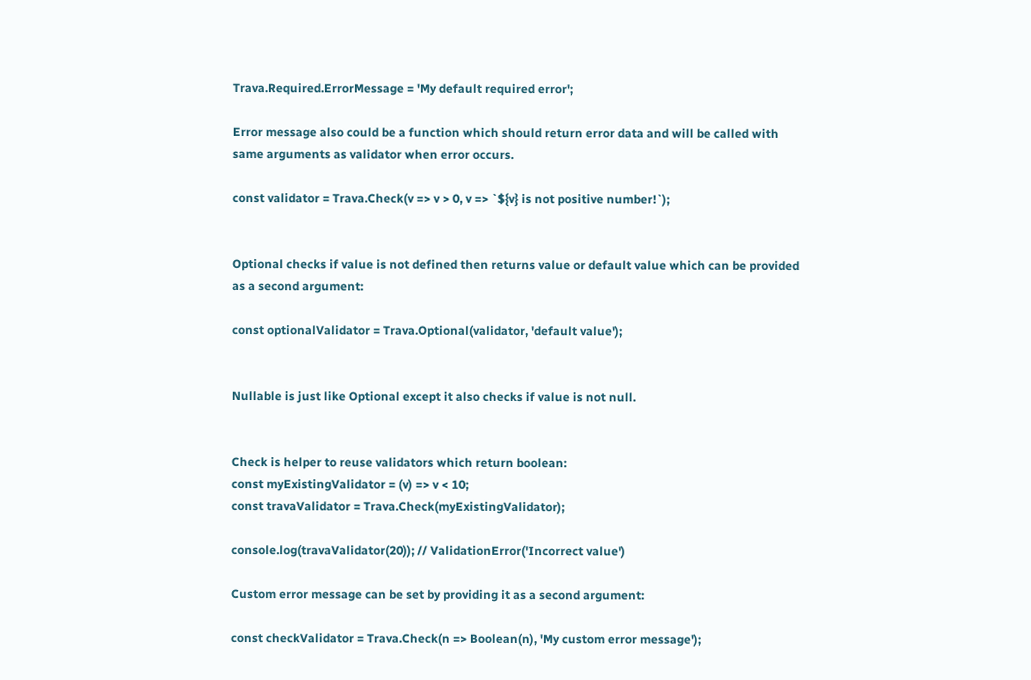Trava.Required.ErrorMessage = 'My default required error';

Error message also could be a function which should return error data and will be called with same arguments as validator when error occurs.

const validator = Trava.Check(v => v > 0, v => `${v} is not positive number!`);


Optional checks if value is not defined then returns value or default value which can be provided as a second argument:

const optionalValidator = Trava.Optional(validator, 'default value');


Nullable is just like Optional except it also checks if value is not null.


Check is helper to reuse validators which return boolean:
const myExistingValidator = (v) => v < 10;
const travaValidator = Trava.Check(myExistingValidator);

console.log(travaValidator(20)); // ValidationError('Incorrect value')

Custom error message can be set by providing it as a second argument:

const checkValidator = Trava.Check(n => Boolean(n), 'My custom error message');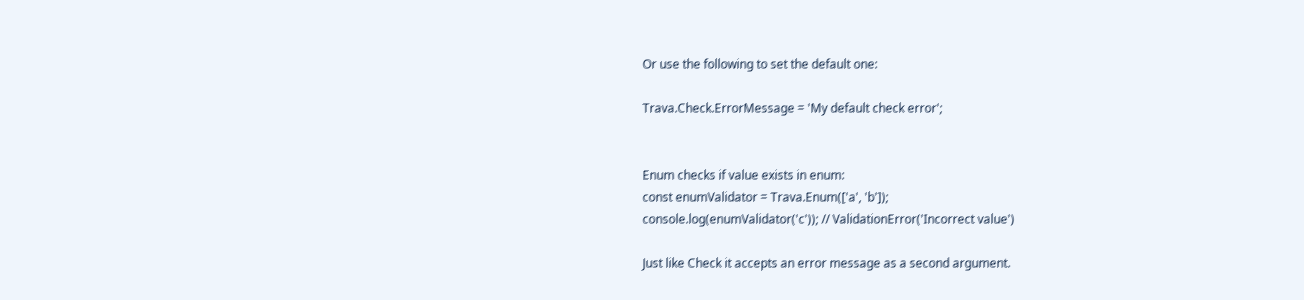Or use the following to set the default one:

Trava.Check.ErrorMessage = 'My default check error';


Enum checks if value exists in enum:
const enumValidator = Trava.Enum(['a', 'b']);
console.log(enumValidator('c')); // ValidationError('Incorrect value')

Just like Check it accepts an error message as a second argument.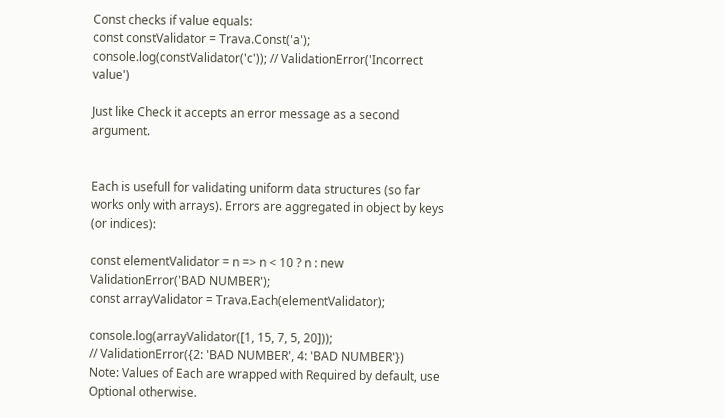Const checks if value equals:
const constValidator = Trava.Const('a');
console.log(constValidator('c')); // ValidationError('Incorrect value')

Just like Check it accepts an error message as a second argument.


Each is usefull for validating uniform data structures (so far works only with arrays). Errors are aggregated in object by keys (or indices):

const elementValidator = n => n < 10 ? n : new ValidationError('BAD NUMBER');
const arrayValidator = Trava.Each(elementValidator);

console.log(arrayValidator([1, 15, 7, 5, 20]));
// ValidationError({2: 'BAD NUMBER', 4: 'BAD NUMBER'})
Note: Values of Each are wrapped with Required by default, use Optional otherwise.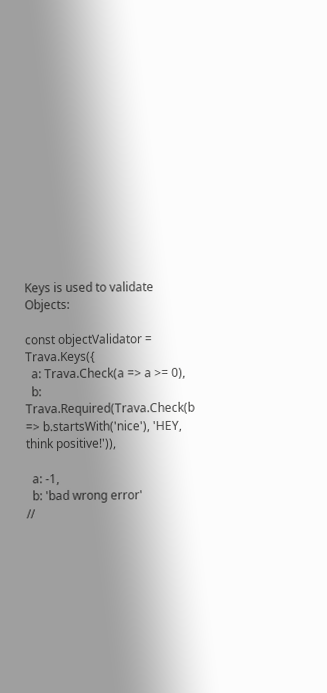Keys is used to validate Objects:

const objectValidator = Trava.Keys({
  a: Trava.Check(a => a >= 0),
  b: Trava.Required(Trava.Check(b => b.startsWith('nice'), 'HEY, think positive!')),

  a: -1,
  b: 'bad wrong error'
//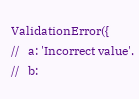ValidationError({
//   a: 'Incorrect value'.
//   b: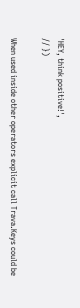'HEY, think positive!',
// })

When used inside other operators explicit call Trava.Keys could be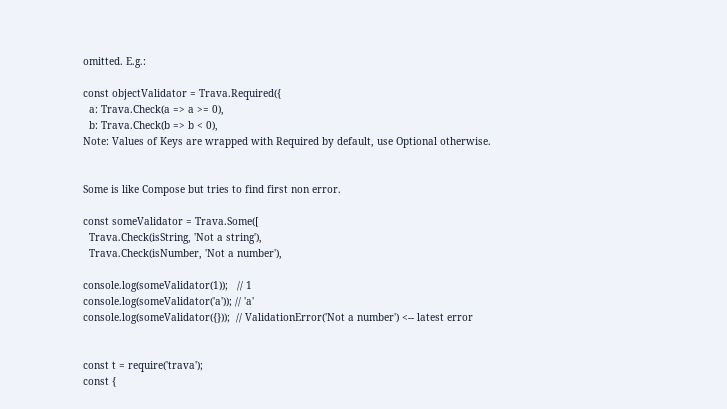omitted. E.g.:

const objectValidator = Trava.Required({
  a: Trava.Check(a => a >= 0),
  b: Trava.Check(b => b < 0),
Note: Values of Keys are wrapped with Required by default, use Optional otherwise.


Some is like Compose but tries to find first non error.

const someValidator = Trava.Some([
  Trava.Check(isString, 'Not a string'),
  Trava.Check(isNumber, 'Not a number'),

console.log(someValidator(1));   // 1
console.log(someValidator('a')); // 'a'
console.log(someValidator({}));  // ValidationError('Not a number') <-- latest error


const t = require('trava');
const {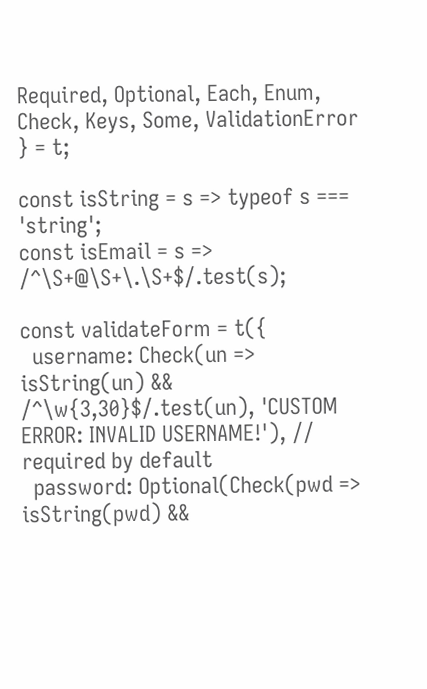Required, Optional, Each, Enum, Check, Keys, Some, ValidationError } = t;

const isString = s => typeof s === 'string';
const isEmail = s => /^\S+@\S+\.\S+$/.test(s);

const validateForm = t({
  username: Check(un => isString(un) && /^\w{3,30}$/.test(un), 'CUSTOM ERROR: INVALID USERNAME!'), // required by default
  password: Optional(Check(pwd => isString(pwd) &&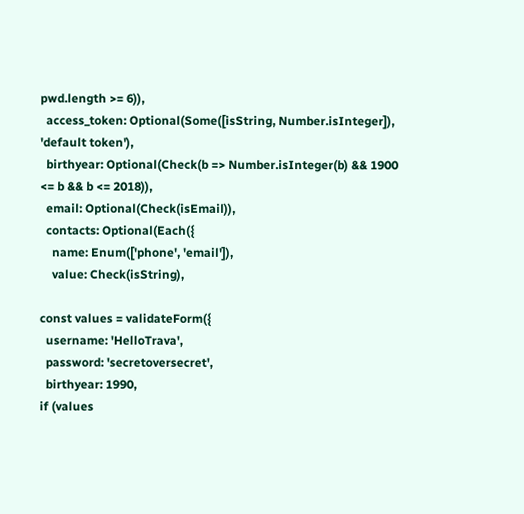pwd.length >= 6)),
  access_token: Optional(Some([isString, Number.isInteger]), 'default token'),
  birthyear: Optional(Check(b => Number.isInteger(b) && 1900 <= b && b <= 2018)),
  email: Optional(Check(isEmail)),
  contacts: Optional(Each({
    name: Enum(['phone', 'email']),
    value: Check(isString),

const values = validateForm({
  username: 'HelloTrava',
  password: 'secretoversecret',
  birthyear: 1990,
if (values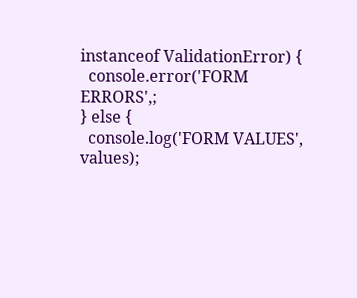instanceof ValidationError) {
  console.error('FORM ERRORS',;
} else {
  console.log('FORM VALUES', values);